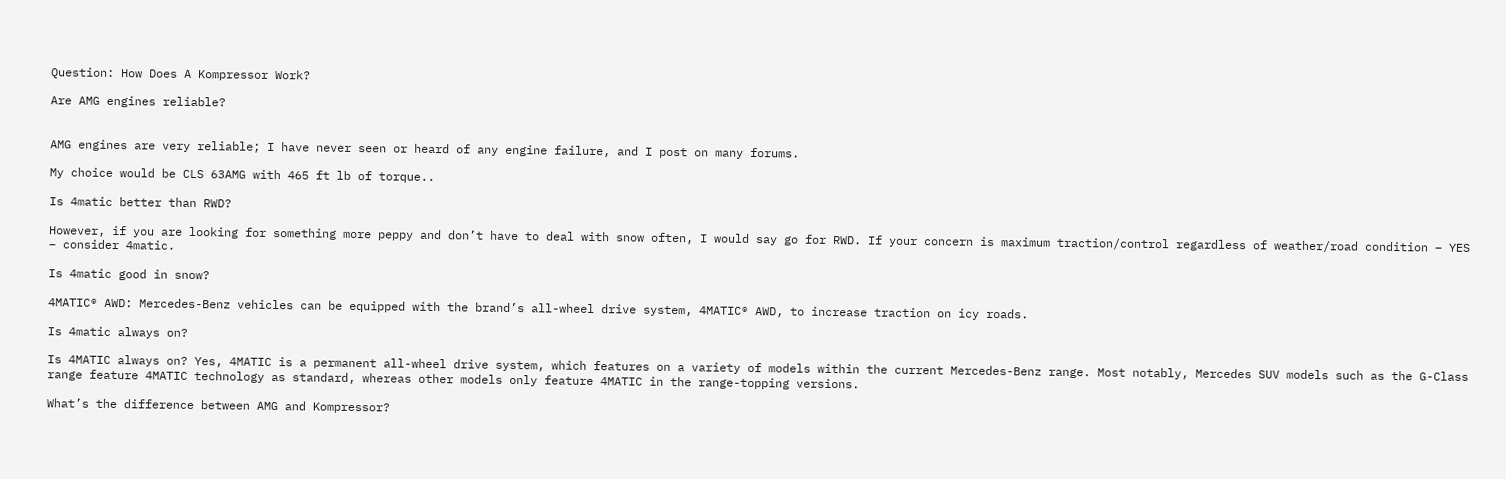Question: How Does A Kompressor Work?

Are AMG engines reliable?


AMG engines are very reliable; I have never seen or heard of any engine failure, and I post on many forums.

My choice would be CLS 63AMG with 465 ft lb of torque..

Is 4matic better than RWD?

However, if you are looking for something more peppy and don’t have to deal with snow often, I would say go for RWD. If your concern is maximum traction/control regardless of weather/road condition – YES – consider 4matic.

Is 4matic good in snow?

4MATIC® AWD: Mercedes-Benz vehicles can be equipped with the brand’s all-wheel drive system, 4MATIC® AWD, to increase traction on icy roads.

Is 4matic always on?

Is 4MATIC always on? Yes, 4MATIC is a permanent all-wheel drive system, which features on a variety of models within the current Mercedes-Benz range. Most notably, Mercedes SUV models such as the G-Class range feature 4MATIC technology as standard, whereas other models only feature 4MATIC in the range-topping versions.

What’s the difference between AMG and Kompressor?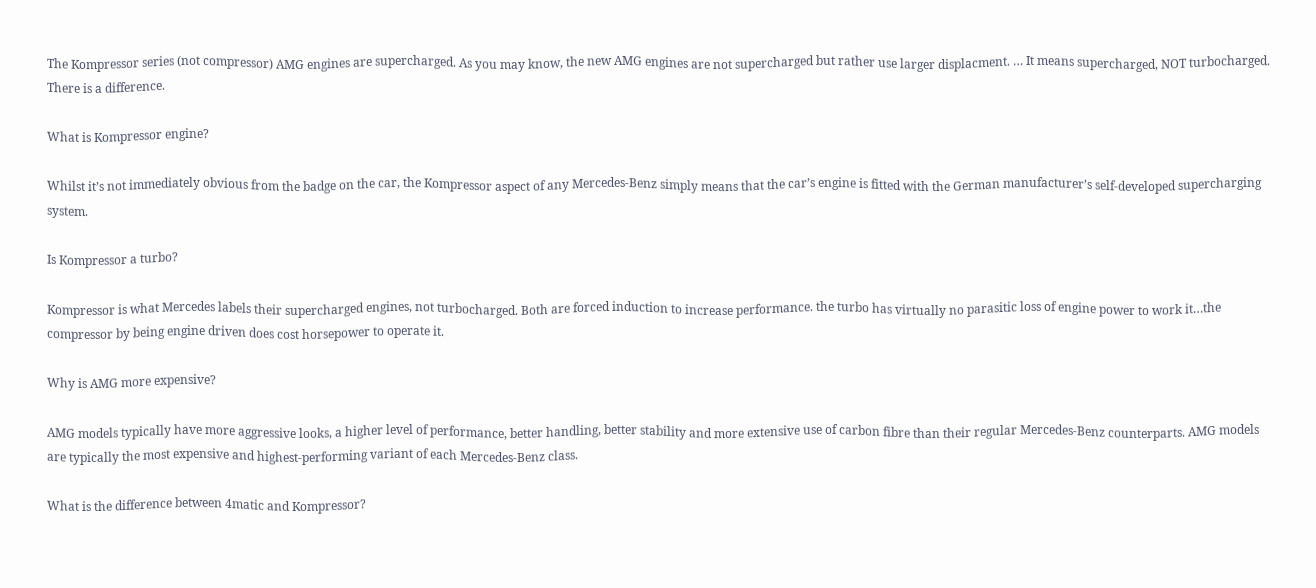The Kompressor series (not compressor) AMG engines are supercharged. As you may know, the new AMG engines are not supercharged but rather use larger displacment. … It means supercharged, NOT turbocharged. There is a difference.

What is Kompressor engine?

Whilst it’s not immediately obvious from the badge on the car, the Kompressor aspect of any Mercedes-Benz simply means that the car’s engine is fitted with the German manufacturer’s self-developed supercharging system.

Is Kompressor a turbo?

Kompressor is what Mercedes labels their supercharged engines, not turbocharged. Both are forced induction to increase performance. the turbo has virtually no parasitic loss of engine power to work it…the compressor by being engine driven does cost horsepower to operate it.

Why is AMG more expensive?

AMG models typically have more aggressive looks, a higher level of performance, better handling, better stability and more extensive use of carbon fibre than their regular Mercedes-Benz counterparts. AMG models are typically the most expensive and highest-performing variant of each Mercedes-Benz class.

What is the difference between 4matic and Kompressor?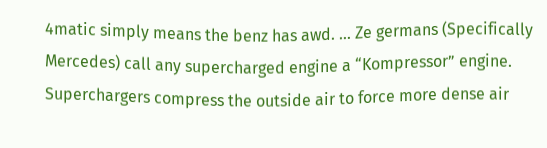4matic simply means the benz has awd. … Ze germans (Specifically Mercedes) call any supercharged engine a “Kompressor” engine. Superchargers compress the outside air to force more dense air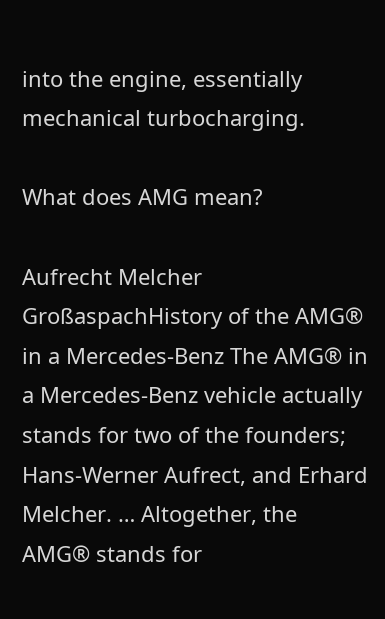into the engine, essentially mechanical turbocharging.

What does AMG mean?

Aufrecht Melcher GroßaspachHistory of the AMG® in a Mercedes-Benz The AMG® in a Mercedes-Benz vehicle actually stands for two of the founders; Hans-Werner Aufrect, and Erhard Melcher. … Altogether, the AMG® stands for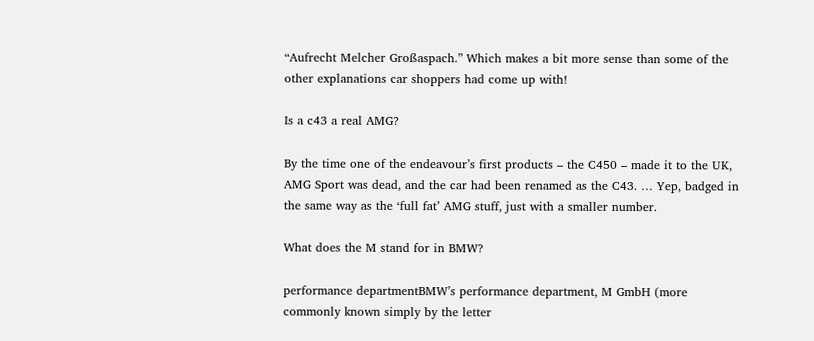“Aufrecht Melcher Großaspach.” Which makes a bit more sense than some of the other explanations car shoppers had come up with!

Is a c43 a real AMG?

By the time one of the endeavour’s first products – the C450 – made it to the UK, AMG Sport was dead, and the car had been renamed as the C43. … Yep, badged in the same way as the ‘full fat’ AMG stuff, just with a smaller number.

What does the M stand for in BMW?

performance departmentBMW’s performance department, M GmbH (more commonly known simply by the letter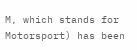M, which stands for Motorsport) has been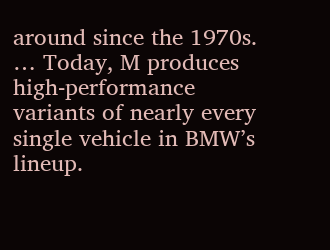around since the 1970s. … Today, M produces high-performance variants of nearly every single vehicle in BMW’s lineup.